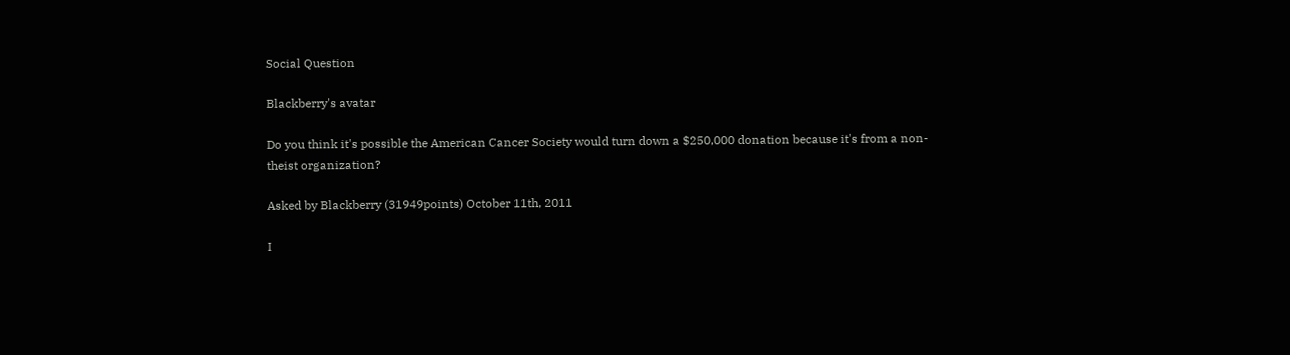Social Question

Blackberry's avatar

Do you think it's possible the American Cancer Society would turn down a $250,000 donation because it's from a non-theist organization?

Asked by Blackberry (31949points) October 11th, 2011

I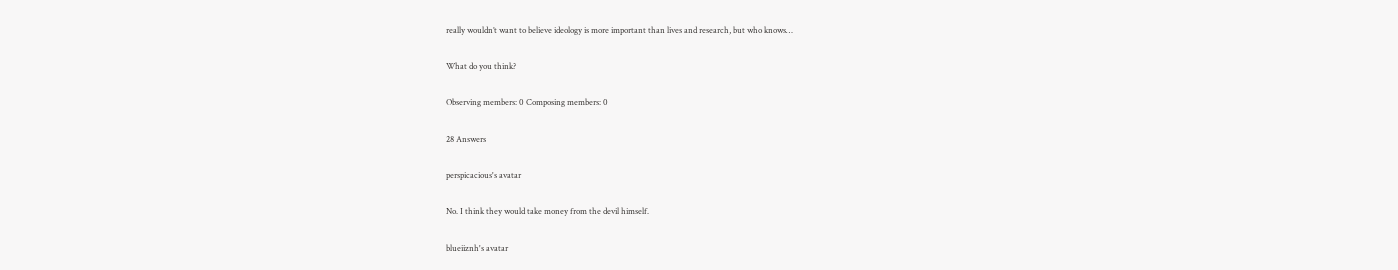really wouldn’t want to believe ideology is more important than lives and research, but who knows…

What do you think?

Observing members: 0 Composing members: 0

28 Answers

perspicacious's avatar

No. I think they would take money from the devil himself.

blueiiznh's avatar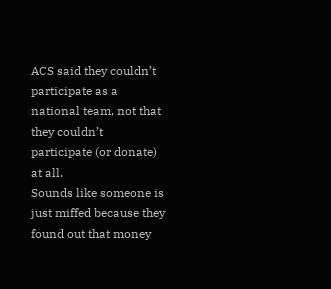ACS said they couldn’t participate as a national team, not that they couldn’t participate (or donate) at all.
Sounds like someone is just miffed because they found out that money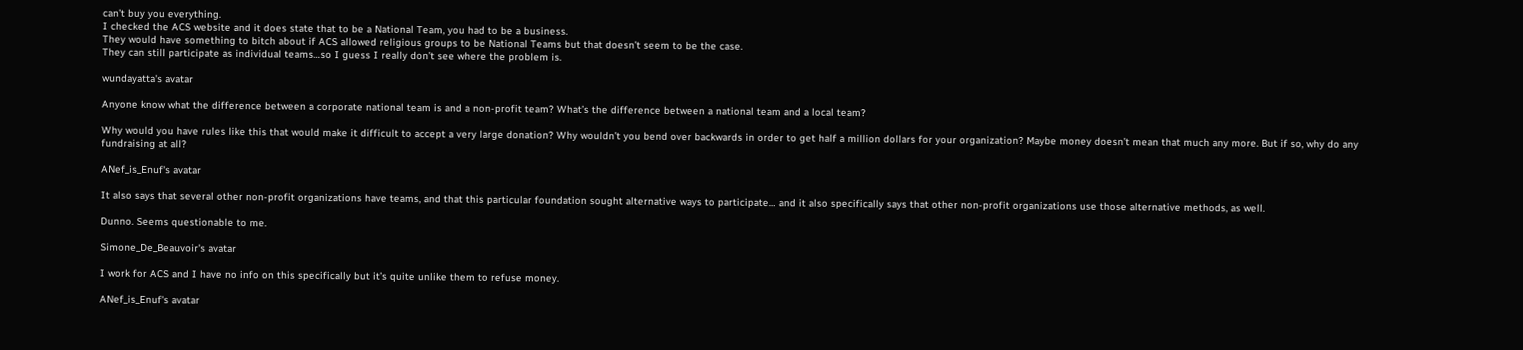can’t buy you everything.
I checked the ACS website and it does state that to be a National Team, you had to be a business.
They would have something to bitch about if ACS allowed religious groups to be National Teams but that doesn’t seem to be the case.
They can still participate as individual teams…so I guess I really don’t see where the problem is.

wundayatta's avatar

Anyone know what the difference between a corporate national team is and a non-profit team? What’s the difference between a national team and a local team?

Why would you have rules like this that would make it difficult to accept a very large donation? Why wouldn’t you bend over backwards in order to get half a million dollars for your organization? Maybe money doesn’t mean that much any more. But if so, why do any fundraising at all?

ANef_is_Enuf's avatar

It also says that several other non-profit organizations have teams, and that this particular foundation sought alternative ways to participate… and it also specifically says that other non-profit organizations use those alternative methods, as well.

Dunno. Seems questionable to me.

Simone_De_Beauvoir's avatar

I work for ACS and I have no info on this specifically but it’s quite unlike them to refuse money.

ANef_is_Enuf's avatar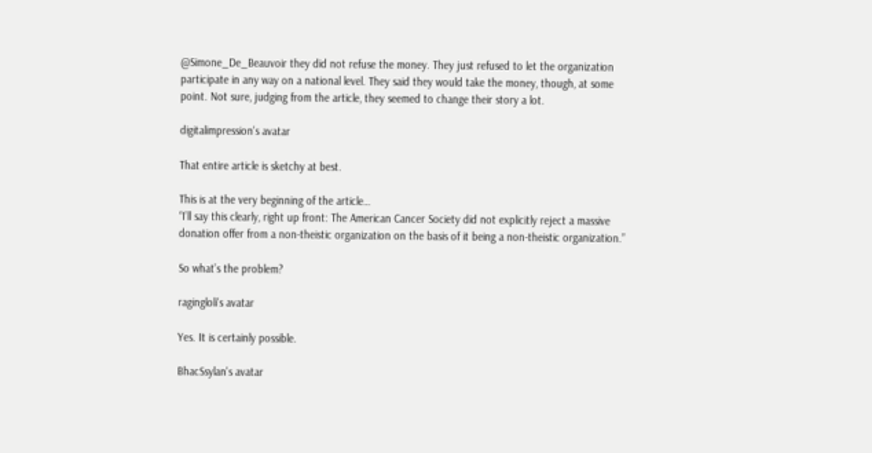@Simone_De_Beauvoir they did not refuse the money. They just refused to let the organization participate in any way on a national level. They said they would take the money, though, at some point. Not sure, judging from the article, they seemed to change their story a lot.

digitalimpression's avatar

That entire article is sketchy at best.

This is at the very beginning of the article…
“I’ll say this clearly, right up front: The American Cancer Society did not explicitly reject a massive donation offer from a non-theistic organization on the basis of it being a non-theistic organization.”

So what’s the problem?

ragingloli's avatar

Yes. It is certainly possible.

BhacSsylan's avatar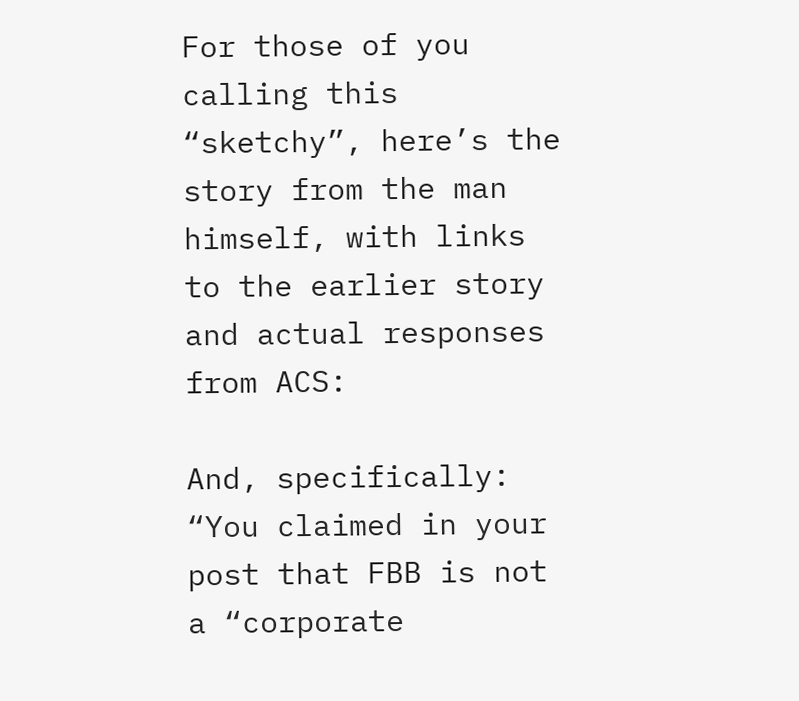For those of you calling this “sketchy”, here’s the story from the man himself, with links to the earlier story and actual responses from ACS:

And, specifically: “You claimed in your post that FBB is not a “corporate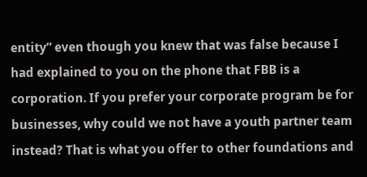entity” even though you knew that was false because I had explained to you on the phone that FBB is a corporation. If you prefer your corporate program be for businesses, why could we not have a youth partner team instead? That is what you offer to other foundations and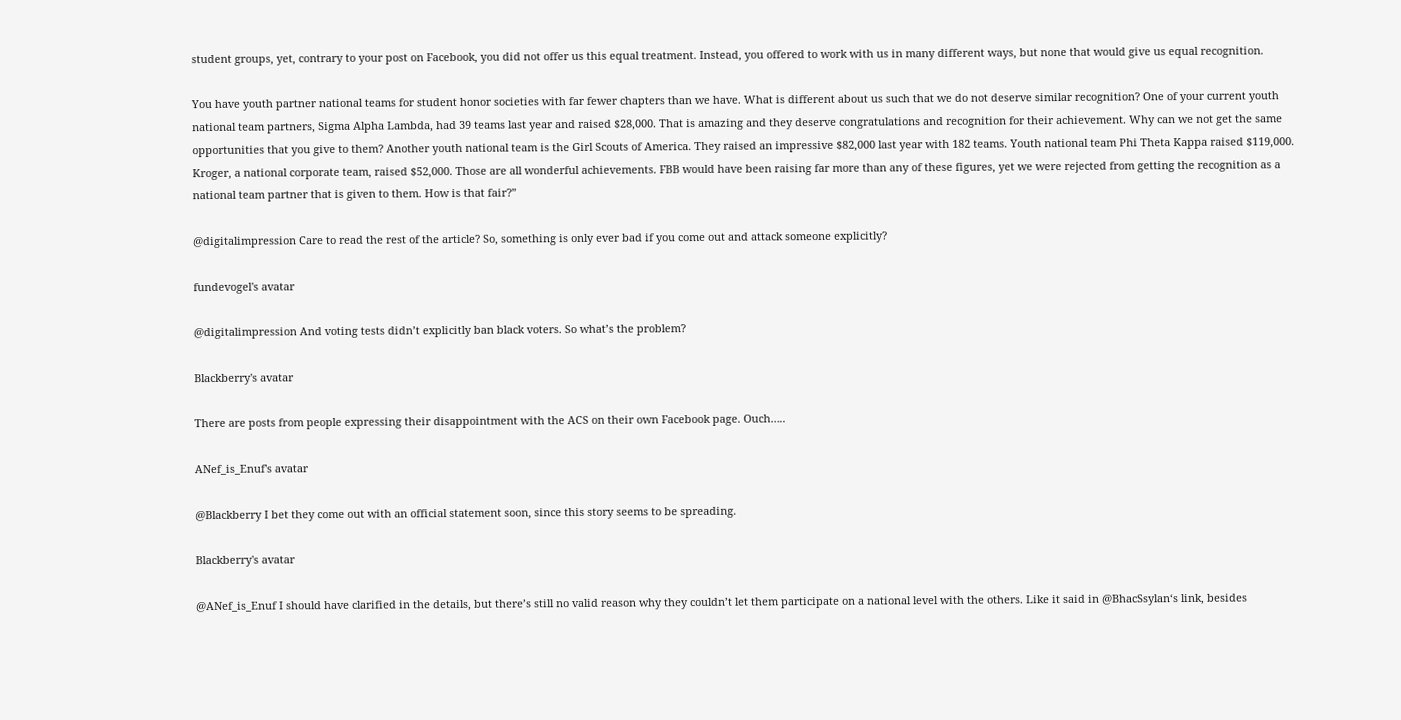student groups, yet, contrary to your post on Facebook, you did not offer us this equal treatment. Instead, you offered to work with us in many different ways, but none that would give us equal recognition.

You have youth partner national teams for student honor societies with far fewer chapters than we have. What is different about us such that we do not deserve similar recognition? One of your current youth national team partners, Sigma Alpha Lambda, had 39 teams last year and raised $28,000. That is amazing and they deserve congratulations and recognition for their achievement. Why can we not get the same opportunities that you give to them? Another youth national team is the Girl Scouts of America. They raised an impressive $82,000 last year with 182 teams. Youth national team Phi Theta Kappa raised $119,000. Kroger, a national corporate team, raised $52,000. Those are all wonderful achievements. FBB would have been raising far more than any of these figures, yet we were rejected from getting the recognition as a national team partner that is given to them. How is that fair?”

@digitalimpression Care to read the rest of the article? So, something is only ever bad if you come out and attack someone explicitly?

fundevogel's avatar

@digitalimpression And voting tests didn’t explicitly ban black voters. So what’s the problem?

Blackberry's avatar

There are posts from people expressing their disappointment with the ACS on their own Facebook page. Ouch…..

ANef_is_Enuf's avatar

@Blackberry I bet they come out with an official statement soon, since this story seems to be spreading.

Blackberry's avatar

@ANef_is_Enuf I should have clarified in the details, but there’s still no valid reason why they couldn’t let them participate on a national level with the others. Like it said in @BhacSsylan‘s link, besides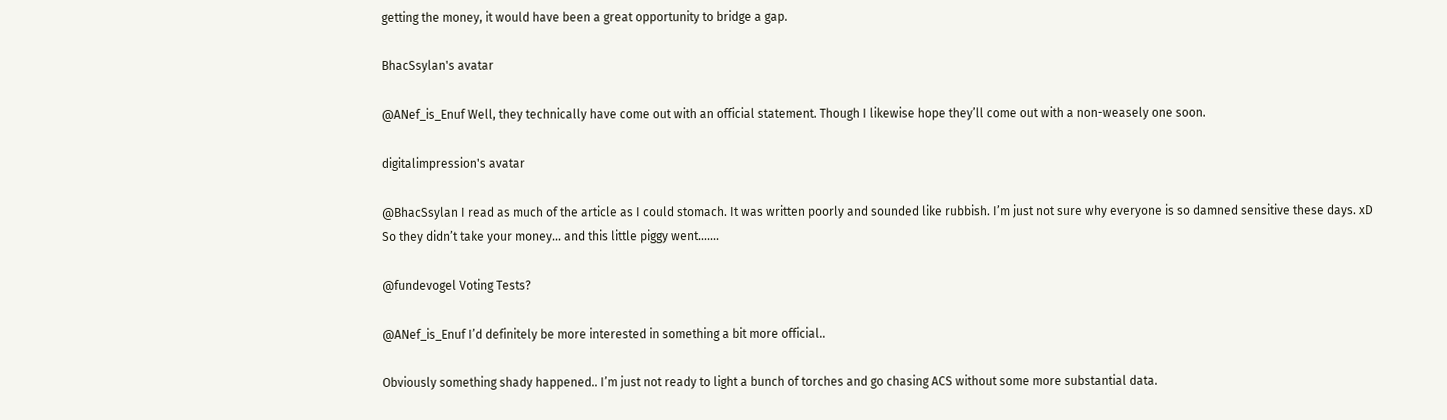getting the money, it would have been a great opportunity to bridge a gap.

BhacSsylan's avatar

@ANef_is_Enuf Well, they technically have come out with an official statement. Though I likewise hope they’ll come out with a non-weasely one soon.

digitalimpression's avatar

@BhacSsylan I read as much of the article as I could stomach. It was written poorly and sounded like rubbish. I’m just not sure why everyone is so damned sensitive these days. xD
So they didn’t take your money… and this little piggy went…....

@fundevogel Voting Tests?

@ANef_is_Enuf I’d definitely be more interested in something a bit more official..

Obviously something shady happened.. I’m just not ready to light a bunch of torches and go chasing ACS without some more substantial data.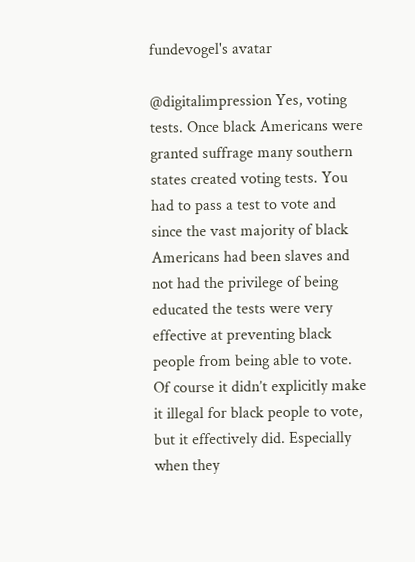fundevogel's avatar

@digitalimpression Yes, voting tests. Once black Americans were granted suffrage many southern states created voting tests. You had to pass a test to vote and since the vast majority of black Americans had been slaves and not had the privilege of being educated the tests were very effective at preventing black people from being able to vote. Of course it didn’t explicitly make it illegal for black people to vote, but it effectively did. Especially when they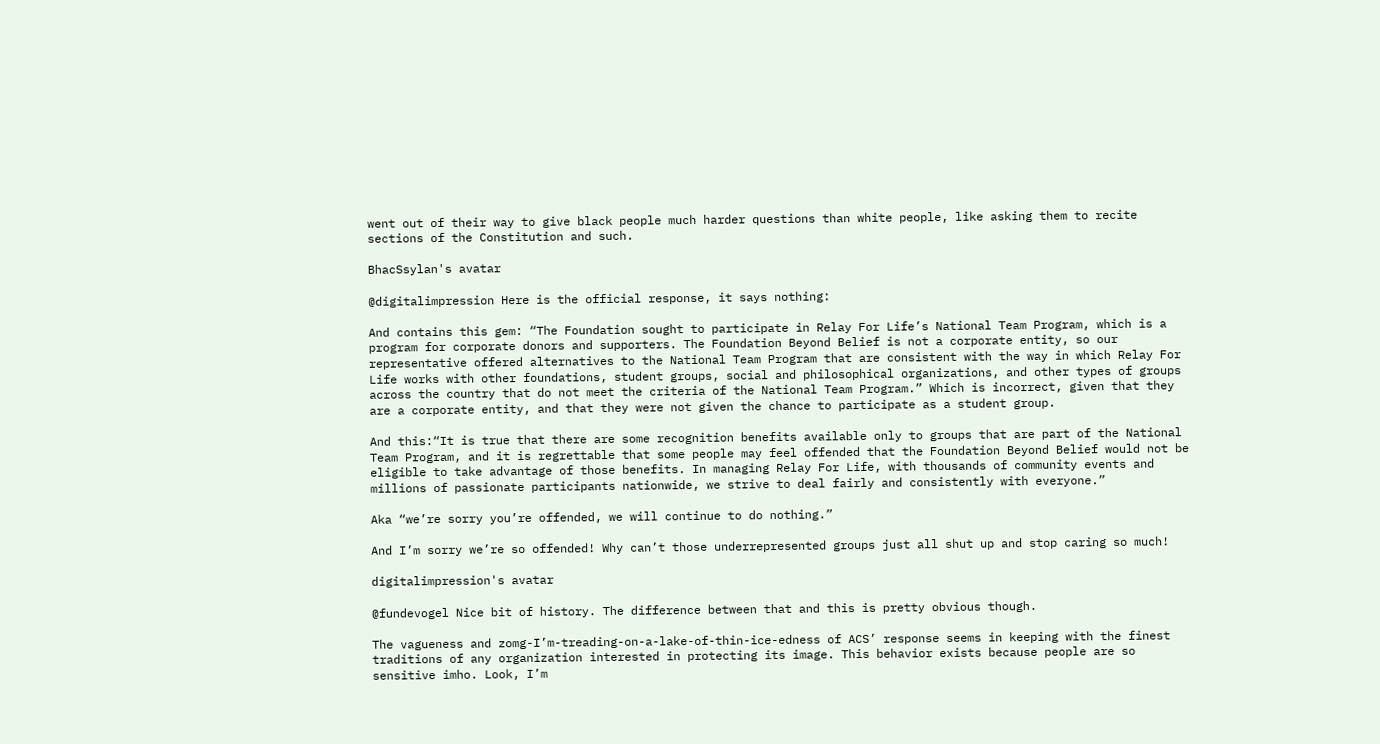went out of their way to give black people much harder questions than white people, like asking them to recite sections of the Constitution and such.

BhacSsylan's avatar

@digitalimpression Here is the official response, it says nothing:

And contains this gem: “The Foundation sought to participate in Relay For Life’s National Team Program, which is a program for corporate donors and supporters. The Foundation Beyond Belief is not a corporate entity, so our representative offered alternatives to the National Team Program that are consistent with the way in which Relay For Life works with other foundations, student groups, social and philosophical organizations, and other types of groups across the country that do not meet the criteria of the National Team Program.” Which is incorrect, given that they are a corporate entity, and that they were not given the chance to participate as a student group.

And this:“It is true that there are some recognition benefits available only to groups that are part of the National Team Program, and it is regrettable that some people may feel offended that the Foundation Beyond Belief would not be eligible to take advantage of those benefits. In managing Relay For Life, with thousands of community events and millions of passionate participants nationwide, we strive to deal fairly and consistently with everyone.”

Aka “we’re sorry you’re offended, we will continue to do nothing.”

And I’m sorry we’re so offended! Why can’t those underrepresented groups just all shut up and stop caring so much!

digitalimpression's avatar

@fundevogel Nice bit of history. The difference between that and this is pretty obvious though.

The vagueness and zomg-I’m-treading-on-a-lake-of-thin-ice-edness of ACS’ response seems in keeping with the finest traditions of any organization interested in protecting its image. This behavior exists because people are so sensitive imho. Look, I’m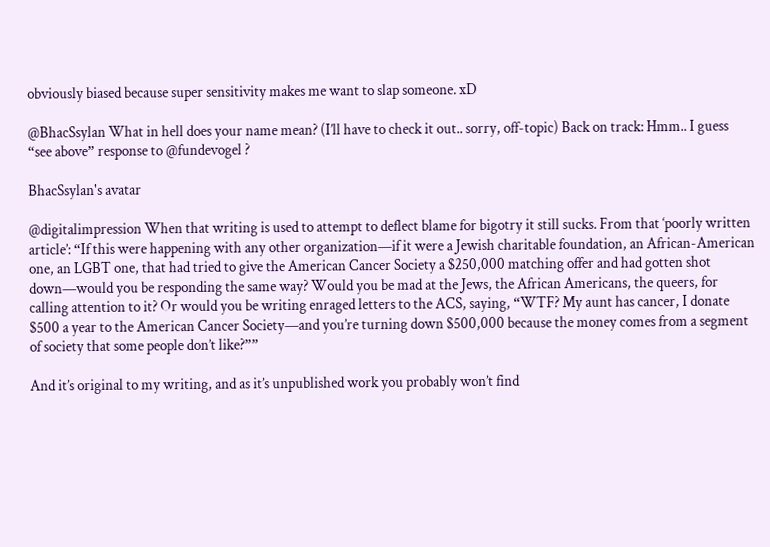obviously biased because super sensitivity makes me want to slap someone. xD

@BhacSsylan What in hell does your name mean? (I’ll have to check it out.. sorry, off-topic) Back on track: Hmm.. I guess “see above” response to @fundevogel ?

BhacSsylan's avatar

@digitalimpression When that writing is used to attempt to deflect blame for bigotry it still sucks. From that ‘poorly written article’: “If this were happening with any other organization—if it were a Jewish charitable foundation, an African-American one, an LGBT one, that had tried to give the American Cancer Society a $250,000 matching offer and had gotten shot down—would you be responding the same way? Would you be mad at the Jews, the African Americans, the queers, for calling attention to it? Or would you be writing enraged letters to the ACS, saying, “WTF? My aunt has cancer, I donate $500 a year to the American Cancer Society—and you’re turning down $500,000 because the money comes from a segment of society that some people don’t like?””

And it’s original to my writing, and as it’s unpublished work you probably won’t find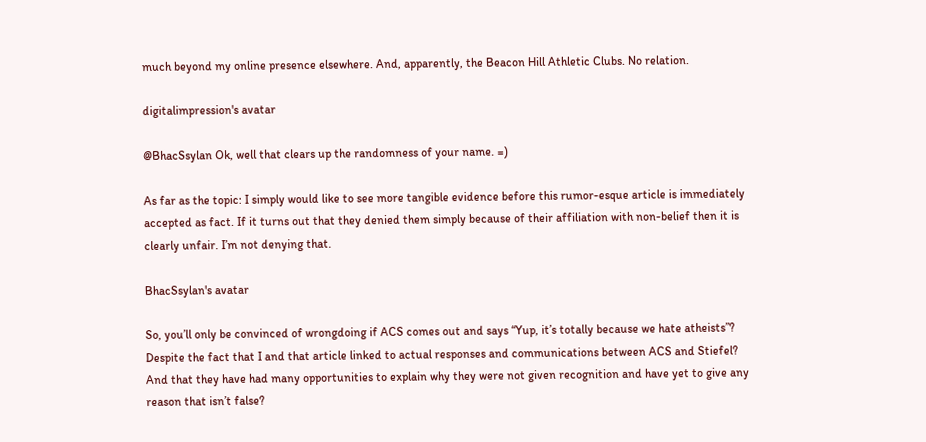much beyond my online presence elsewhere. And, apparently, the Beacon Hill Athletic Clubs. No relation.

digitalimpression's avatar

@BhacSsylan Ok, well that clears up the randomness of your name. =)

As far as the topic: I simply would like to see more tangible evidence before this rumor-esque article is immediately accepted as fact. If it turns out that they denied them simply because of their affiliation with non-belief then it is clearly unfair. I’m not denying that.

BhacSsylan's avatar

So, you’ll only be convinced of wrongdoing if ACS comes out and says “Yup, it’s totally because we hate atheists”? Despite the fact that I and that article linked to actual responses and communications between ACS and Stiefel? And that they have had many opportunities to explain why they were not given recognition and have yet to give any reason that isn’t false?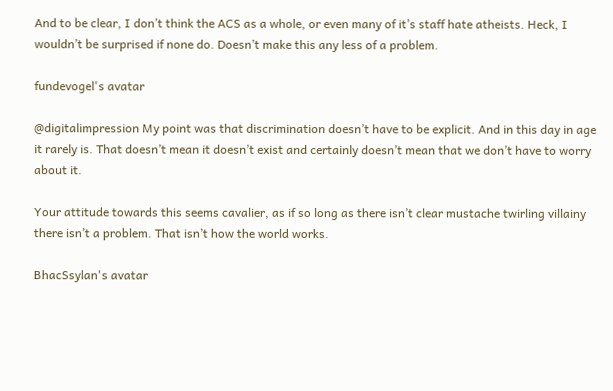And to be clear, I don’t think the ACS as a whole, or even many of it’s staff hate atheists. Heck, I wouldn’t be surprised if none do. Doesn’t make this any less of a problem.

fundevogel's avatar

@digitalimpression My point was that discrimination doesn’t have to be explicit. And in this day in age it rarely is. That doesn’t mean it doesn’t exist and certainly doesn’t mean that we don’t have to worry about it.

Your attitude towards this seems cavalier, as if so long as there isn’t clear mustache twirling villainy there isn’t a problem. That isn’t how the world works.

BhacSsylan's avatar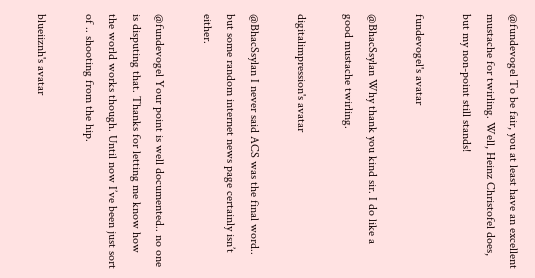@fundevogel To be fair, you at least have an excellent mustache for twirling. Well, Heinz Christofel does, but my non-point still stands!

fundevogel's avatar

@BhacSsylan Why thank you kind sir. I do like a good mustache twirling.

digitalimpression's avatar

@BhacSsylan I never said ACS was the final word.. but some random internet news page certainly isn’t either.

@fundevogel Your point is well documented.. no one is disputing that. Thanks for letting me know how the world works though. Until now I’ve been just sort of .. shooting from the hip.

blueiiznh's avatar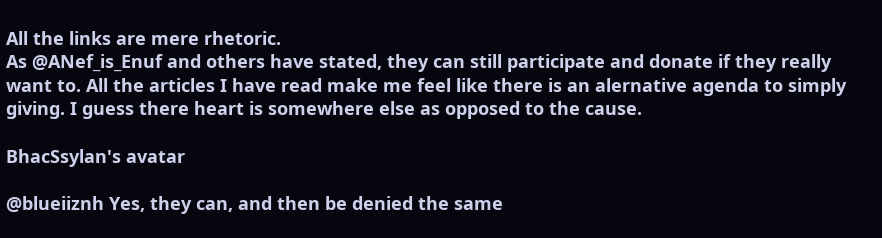All the links are mere rhetoric.
As @ANef_is_Enuf and others have stated, they can still participate and donate if they really want to. All the articles I have read make me feel like there is an alernative agenda to simply giving. I guess there heart is somewhere else as opposed to the cause.

BhacSsylan's avatar

@blueiiznh Yes, they can, and then be denied the same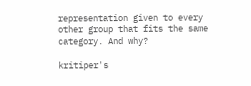representation given to every other group that fits the same category. And why?

kritiper's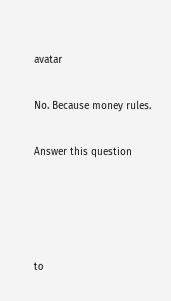avatar

No. Because money rules.

Answer this question




to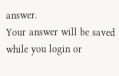answer.
Your answer will be saved while you login or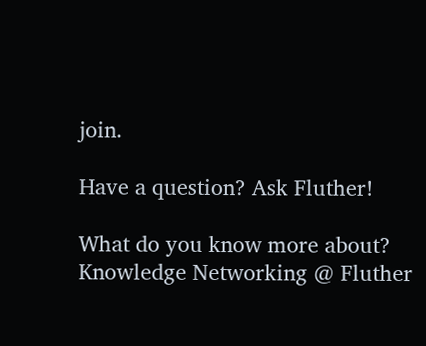join.

Have a question? Ask Fluther!

What do you know more about?
Knowledge Networking @ Fluther